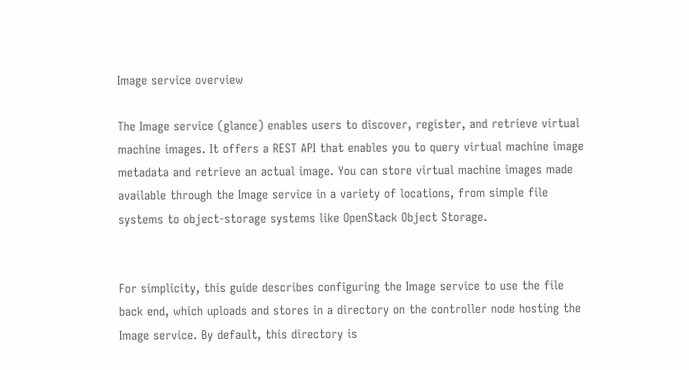Image service overview

The Image service (glance) enables users to discover, register, and retrieve virtual machine images. It offers a REST API that enables you to query virtual machine image metadata and retrieve an actual image. You can store virtual machine images made available through the Image service in a variety of locations, from simple file systems to object-storage systems like OpenStack Object Storage.


For simplicity, this guide describes configuring the Image service to use the file back end, which uploads and stores in a directory on the controller node hosting the Image service. By default, this directory is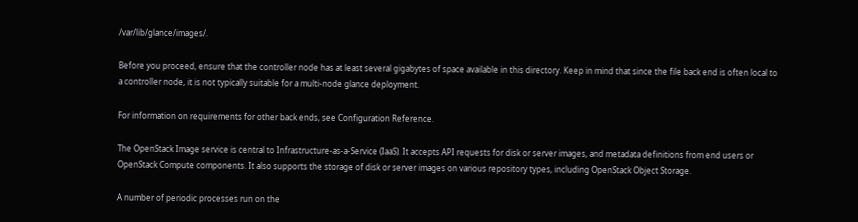/var/lib/glance/images/.

Before you proceed, ensure that the controller node has at least several gigabytes of space available in this directory. Keep in mind that since the file back end is often local to a controller node, it is not typically suitable for a multi-node glance deployment.

For information on requirements for other back ends, see Configuration Reference.

The OpenStack Image service is central to Infrastructure-as-a-Service (IaaS). It accepts API requests for disk or server images, and metadata definitions from end users or OpenStack Compute components. It also supports the storage of disk or server images on various repository types, including OpenStack Object Storage.

A number of periodic processes run on the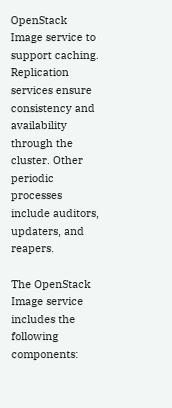OpenStack Image service to support caching. Replication services ensure consistency and availability through the cluster. Other periodic processes include auditors, updaters, and reapers.

The OpenStack Image service includes the following components: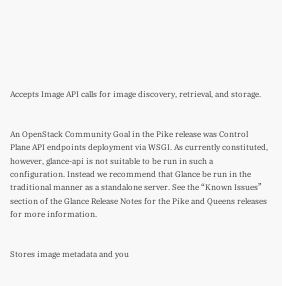Accepts Image API calls for image discovery, retrieval, and storage.


An OpenStack Community Goal in the Pike release was Control Plane API endpoints deployment via WSGI. As currently constituted, however, glance-api is not suitable to be run in such a configuration. Instead we recommend that Glance be run in the traditional manner as a standalone server. See the “Known Issues” section of the Glance Release Notes for the Pike and Queens releases for more information.


Stores image metadata and you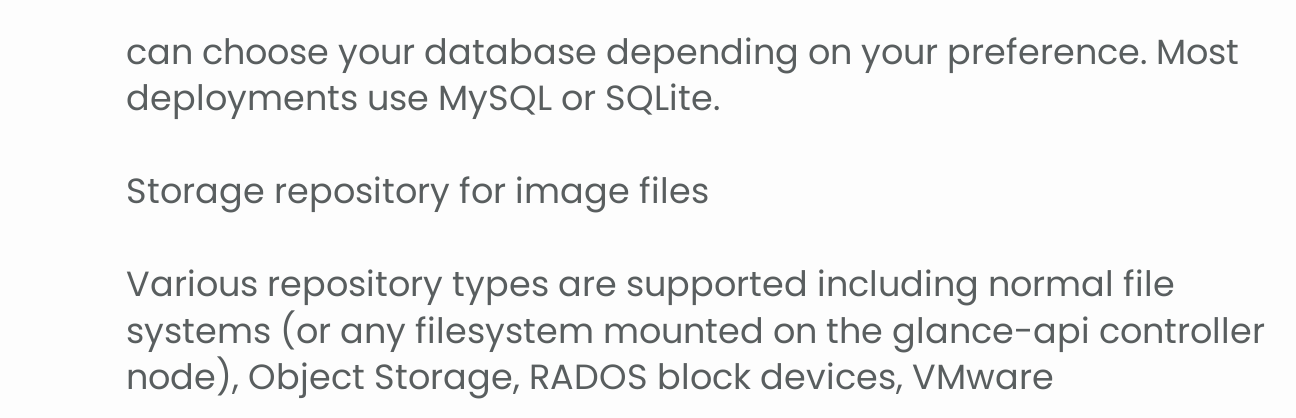can choose your database depending on your preference. Most deployments use MySQL or SQLite.

Storage repository for image files

Various repository types are supported including normal file systems (or any filesystem mounted on the glance-api controller node), Object Storage, RADOS block devices, VMware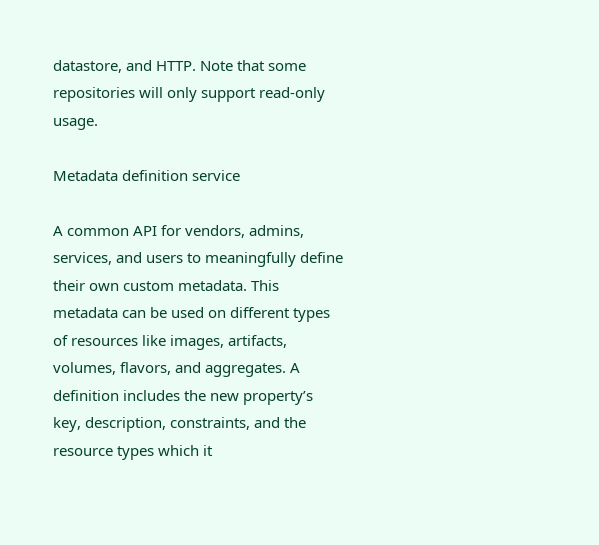datastore, and HTTP. Note that some repositories will only support read-only usage.

Metadata definition service

A common API for vendors, admins, services, and users to meaningfully define their own custom metadata. This metadata can be used on different types of resources like images, artifacts, volumes, flavors, and aggregates. A definition includes the new property’s key, description, constraints, and the resource types which it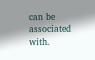can be associated with.